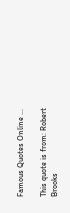Famous Quotes Online ...

This quote is from: Robert Brooks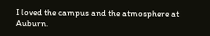I loved the campus and the atmosphere at Auburn.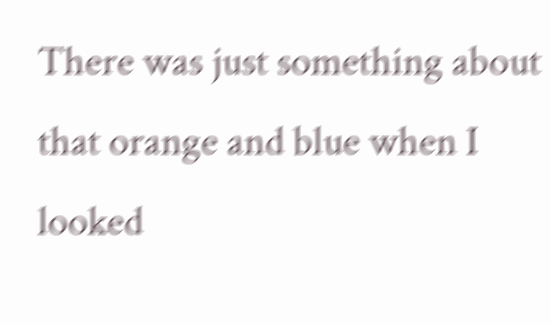There was just something about that orange and blue when I looked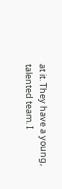at it. They have a young, talented team. I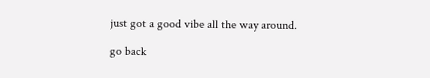just got a good vibe all the way around.

go back